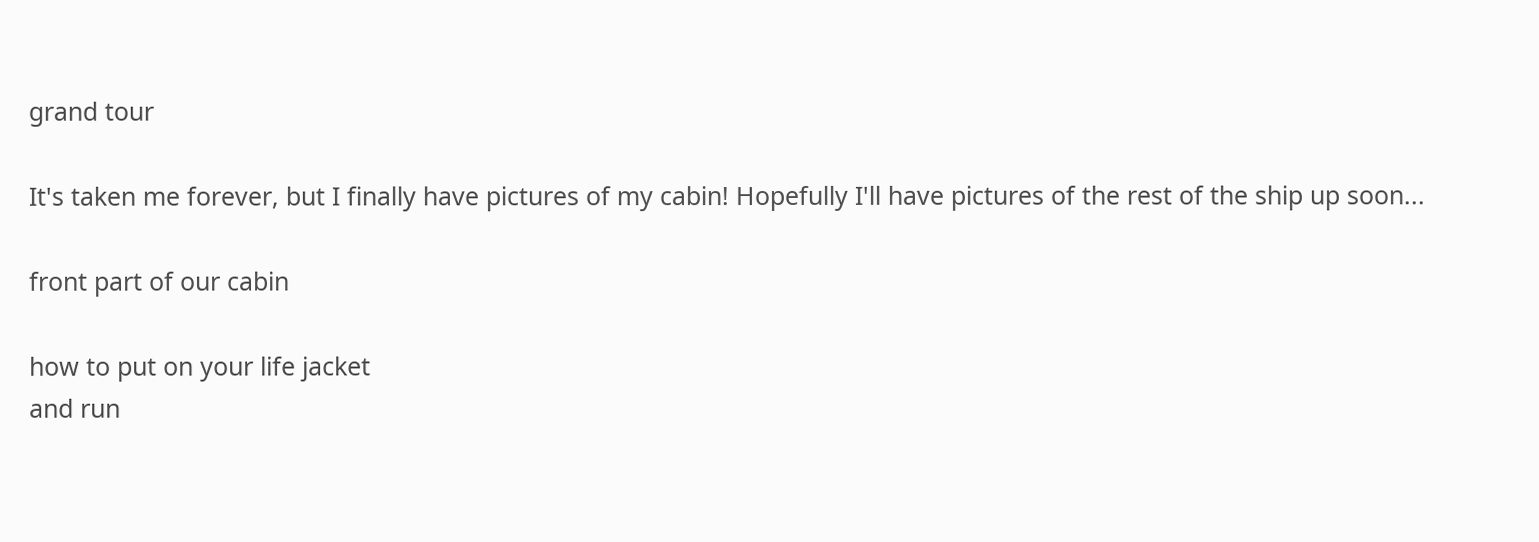grand tour

It's taken me forever, but I finally have pictures of my cabin! Hopefully I'll have pictures of the rest of the ship up soon...

front part of our cabin

how to put on your life jacket
and run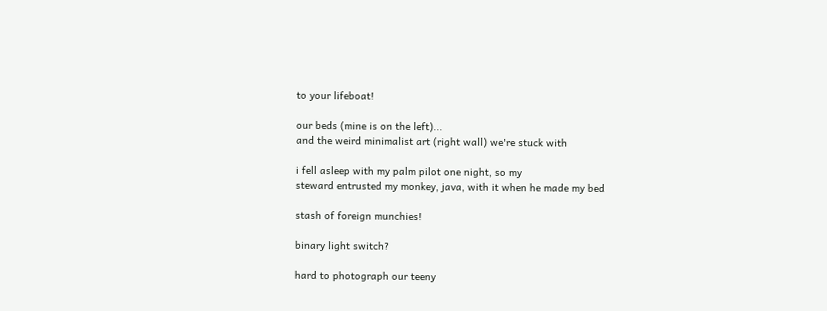to your lifeboat!

our beds (mine is on the left)...
and the weird minimalist art (right wall) we're stuck with

i fell asleep with my palm pilot one night, so my
steward entrusted my monkey, java, with it when he made my bed

stash of foreign munchies!

binary light switch?

hard to photograph our teeny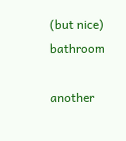(but nice) bathroom

another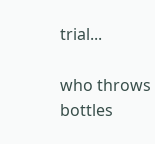trial...

who throws bottles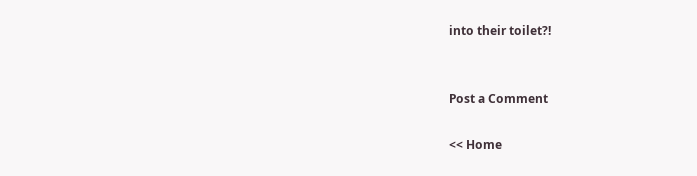into their toilet?!


Post a Comment

<< Home